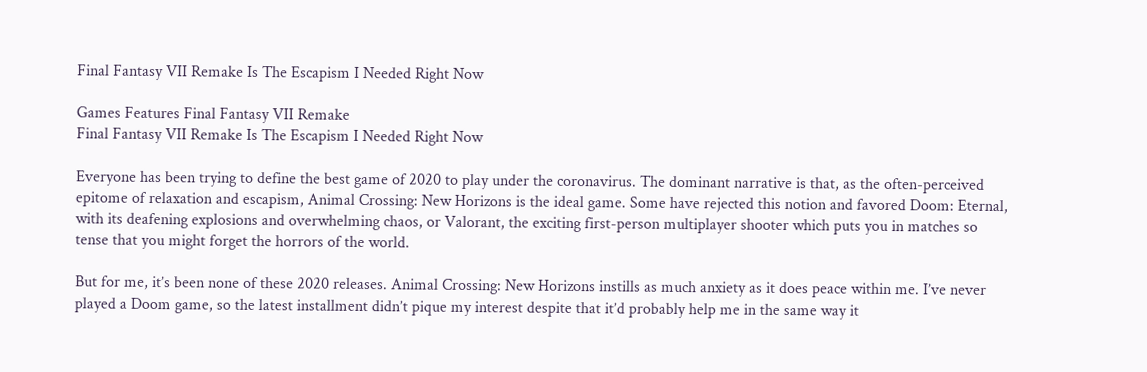Final Fantasy VII Remake Is The Escapism I Needed Right Now

Games Features Final Fantasy VII Remake
Final Fantasy VII Remake Is The Escapism I Needed Right Now

Everyone has been trying to define the best game of 2020 to play under the coronavirus. The dominant narrative is that, as the often-perceived epitome of relaxation and escapism, Animal Crossing: New Horizons is the ideal game. Some have rejected this notion and favored Doom: Eternal, with its deafening explosions and overwhelming chaos, or Valorant, the exciting first-person multiplayer shooter which puts you in matches so tense that you might forget the horrors of the world.

But for me, it’s been none of these 2020 releases. Animal Crossing: New Horizons instills as much anxiety as it does peace within me. I’ve never played a Doom game, so the latest installment didn’t pique my interest despite that it’d probably help me in the same way it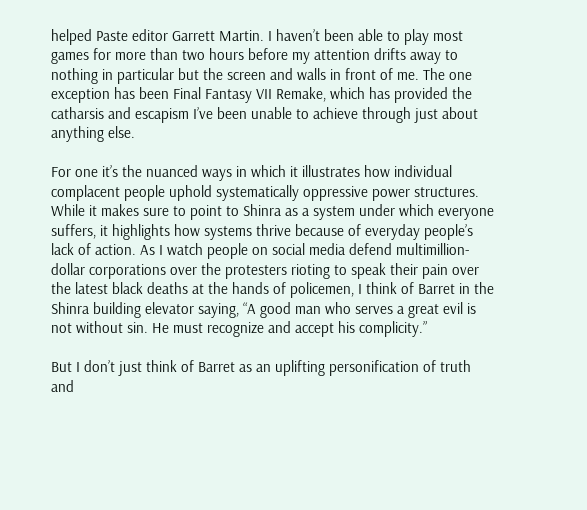helped Paste editor Garrett Martin. I haven’t been able to play most games for more than two hours before my attention drifts away to nothing in particular but the screen and walls in front of me. The one exception has been Final Fantasy VII Remake, which has provided the catharsis and escapism I’ve been unable to achieve through just about anything else.

For one it’s the nuanced ways in which it illustrates how individual complacent people uphold systematically oppressive power structures. While it makes sure to point to Shinra as a system under which everyone suffers, it highlights how systems thrive because of everyday people’s lack of action. As I watch people on social media defend multimillion-dollar corporations over the protesters rioting to speak their pain over the latest black deaths at the hands of policemen, I think of Barret in the Shinra building elevator saying, “A good man who serves a great evil is not without sin. He must recognize and accept his complicity.”

But I don’t just think of Barret as an uplifting personification of truth and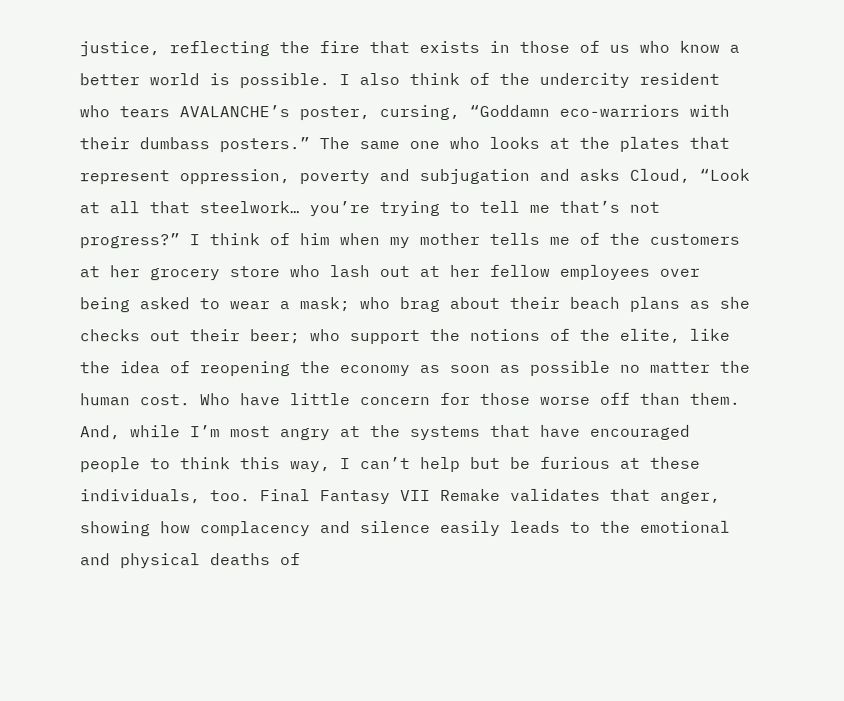justice, reflecting the fire that exists in those of us who know a better world is possible. I also think of the undercity resident who tears AVALANCHE’s poster, cursing, “Goddamn eco-warriors with their dumbass posters.” The same one who looks at the plates that represent oppression, poverty and subjugation and asks Cloud, “Look at all that steelwork… you’re trying to tell me that’s not progress?” I think of him when my mother tells me of the customers at her grocery store who lash out at her fellow employees over being asked to wear a mask; who brag about their beach plans as she checks out their beer; who support the notions of the elite, like the idea of reopening the economy as soon as possible no matter the human cost. Who have little concern for those worse off than them. And, while I’m most angry at the systems that have encouraged people to think this way, I can’t help but be furious at these individuals, too. Final Fantasy VII Remake validates that anger, showing how complacency and silence easily leads to the emotional and physical deaths of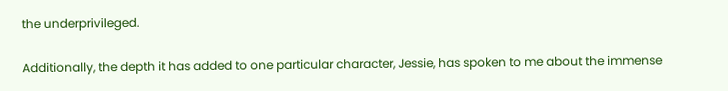the underprivileged.

Additionally, the depth it has added to one particular character, Jessie, has spoken to me about the immense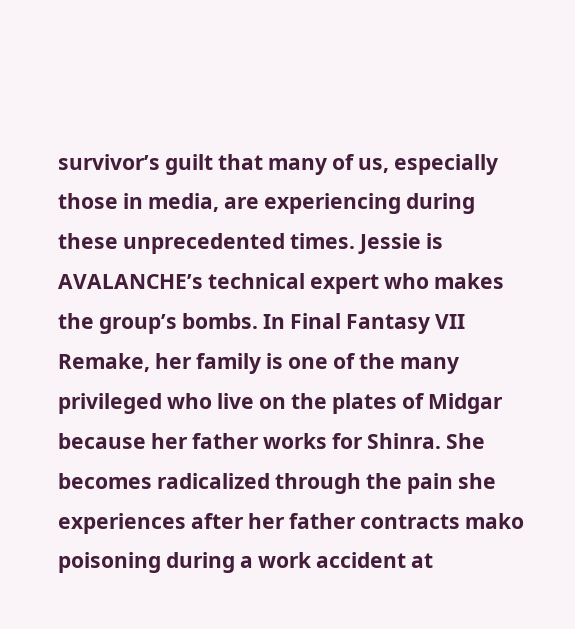survivor’s guilt that many of us, especially those in media, are experiencing during these unprecedented times. Jessie is AVALANCHE’s technical expert who makes the group’s bombs. In Final Fantasy VII Remake, her family is one of the many privileged who live on the plates of Midgar because her father works for Shinra. She becomes radicalized through the pain she experiences after her father contracts mako poisoning during a work accident at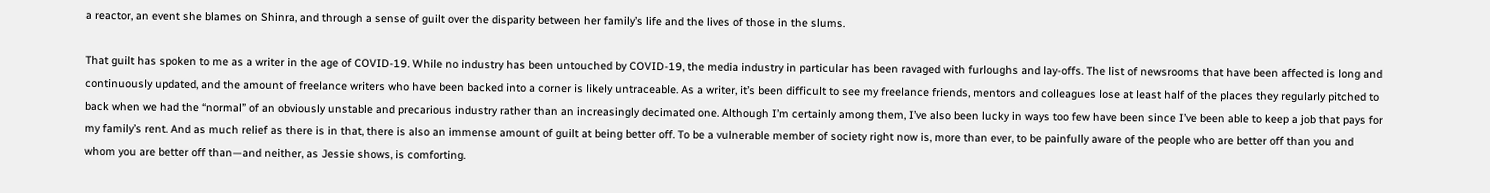a reactor, an event she blames on Shinra, and through a sense of guilt over the disparity between her family’s life and the lives of those in the slums.

That guilt has spoken to me as a writer in the age of COVID-19. While no industry has been untouched by COVID-19, the media industry in particular has been ravaged with furloughs and lay-offs. The list of newsrooms that have been affected is long and continuously updated, and the amount of freelance writers who have been backed into a corner is likely untraceable. As a writer, it’s been difficult to see my freelance friends, mentors and colleagues lose at least half of the places they regularly pitched to back when we had the “normal” of an obviously unstable and precarious industry rather than an increasingly decimated one. Although I’m certainly among them, I’ve also been lucky in ways too few have been since I’ve been able to keep a job that pays for my family’s rent. And as much relief as there is in that, there is also an immense amount of guilt at being better off. To be a vulnerable member of society right now is, more than ever, to be painfully aware of the people who are better off than you and whom you are better off than—and neither, as Jessie shows, is comforting.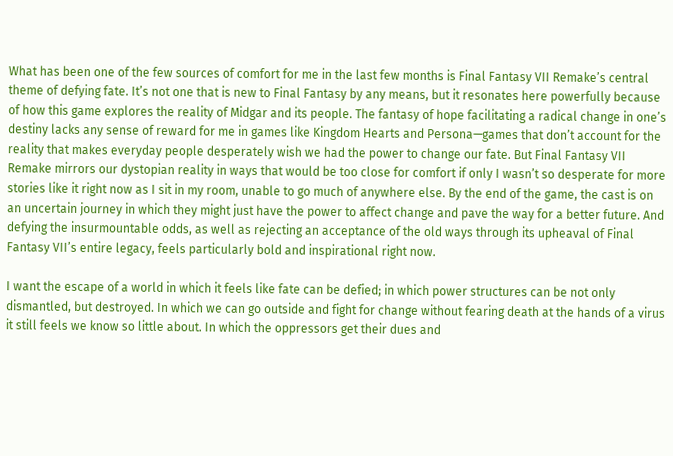What has been one of the few sources of comfort for me in the last few months is Final Fantasy VII Remake’s central theme of defying fate. It’s not one that is new to Final Fantasy by any means, but it resonates here powerfully because of how this game explores the reality of Midgar and its people. The fantasy of hope facilitating a radical change in one’s destiny lacks any sense of reward for me in games like Kingdom Hearts and Persona—games that don’t account for the reality that makes everyday people desperately wish we had the power to change our fate. But Final Fantasy VII Remake mirrors our dystopian reality in ways that would be too close for comfort if only I wasn’t so desperate for more stories like it right now as I sit in my room, unable to go much of anywhere else. By the end of the game, the cast is on an uncertain journey in which they might just have the power to affect change and pave the way for a better future. And defying the insurmountable odds, as well as rejecting an acceptance of the old ways through its upheaval of Final Fantasy VII’s entire legacy, feels particularly bold and inspirational right now.

I want the escape of a world in which it feels like fate can be defied; in which power structures can be not only dismantled, but destroyed. In which we can go outside and fight for change without fearing death at the hands of a virus it still feels we know so little about. In which the oppressors get their dues and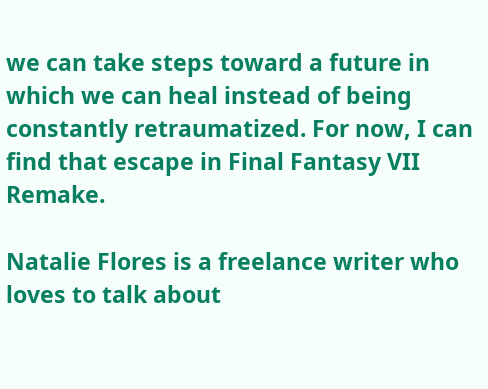we can take steps toward a future in which we can heal instead of being constantly retraumatized. For now, I can find that escape in Final Fantasy VII Remake.

Natalie Flores is a freelance writer who loves to talk about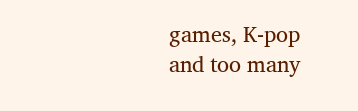games, K-pop and too many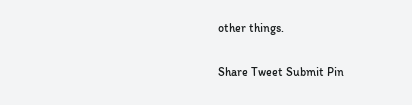other things.

Share Tweet Submit Pin